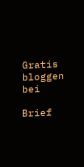Gratis bloggen bei

Brief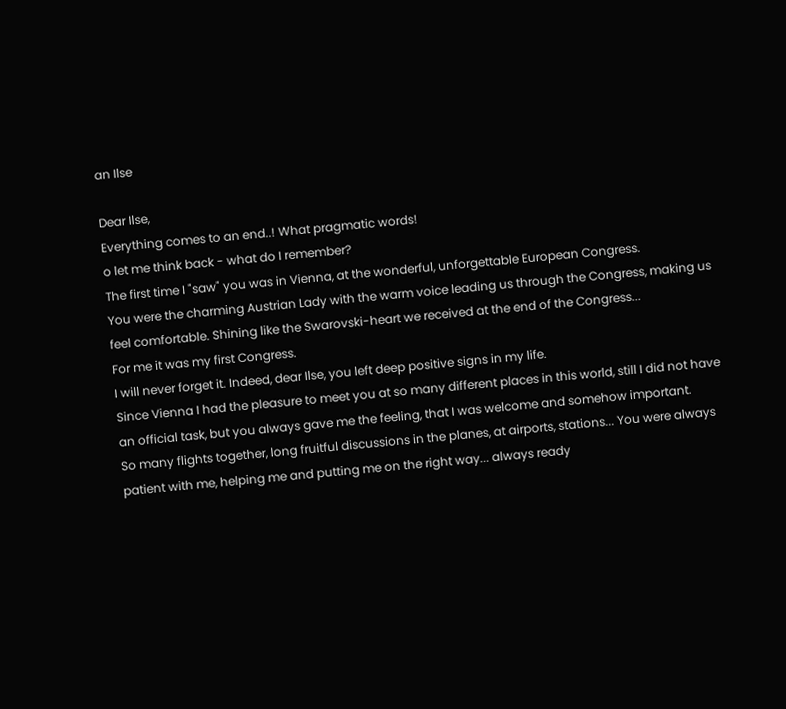an Ilse

Dear Ilse,
Everything comes to an end..! What pragmatic words!
o let me think back - what do I remember?
The first time I "saw" you was in Vienna, at the wonderful, unforgettable European Congress.
You were the charming Austrian Lady with the warm voice leading us through the Congress, making us feel comfortable. Shining like the Swarovski-heart we received at the end of the Congress...
For me it was my first Congress.
I will never forget it. Indeed, dear Ilse, you left deep positive signs in my life.
Since Vienna I had the pleasure to meet you at so many different places in this world, still I did not have an official task, but you always gave me the feeling, that I was welcome and somehow important.
So many flights together, long fruitful discussions in the planes, at airports, stations... You were always patient with me, helping me and putting me on the right way... always ready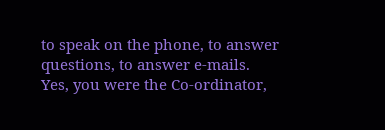to speak on the phone, to answer questions, to answer e-mails.
Yes, you were the Co-ordinator,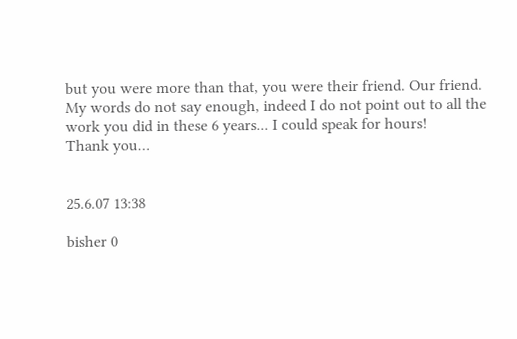but you were more than that, you were their friend. Our friend.
My words do not say enough, indeed I do not point out to all the work you did in these 6 years... I could speak for hours!
Thank you…


25.6.07 13:38

bisher 0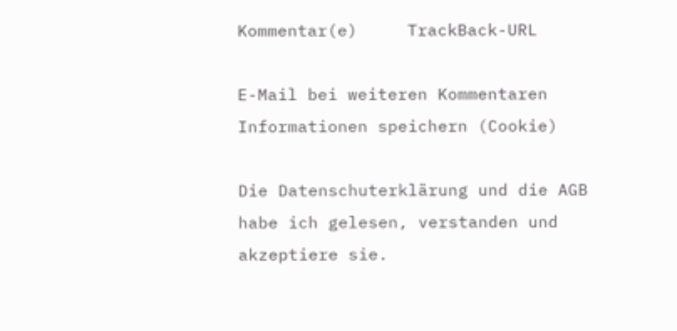Kommentar(e)     TrackBack-URL

E-Mail bei weiteren Kommentaren
Informationen speichern (Cookie)

Die Datenschuterklärung und die AGB habe ich gelesen, verstanden und akzeptiere sie.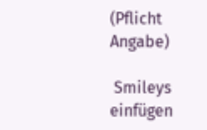(Pflicht Angabe)

 Smileys einfügen